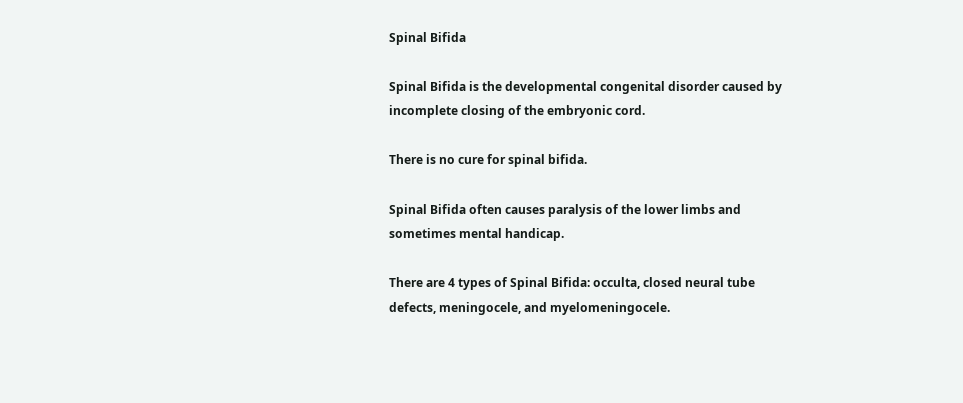Spinal Bifida

Spinal Bifida is the developmental congenital disorder caused by incomplete closing of the embryonic cord.

There is no cure for spinal bifida.

Spinal Bifida often causes paralysis of the lower limbs and sometimes mental handicap.

There are 4 types of Spinal Bifida: occulta, closed neural tube defects, meningocele, and myelomeningocele.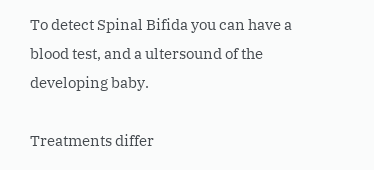To detect Spinal Bifida you can have a blood test, and a ultersound of the developing baby.

Treatments differ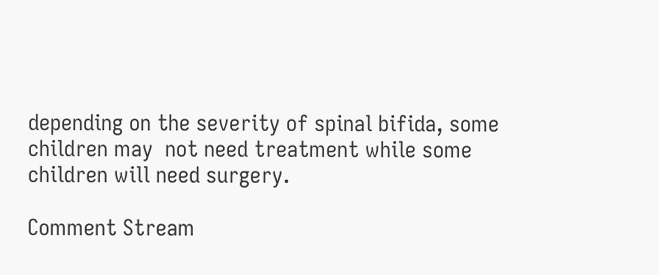depending on the severity of spinal bifida, some children may  not need treatment while some children will need surgery.

Comment Stream